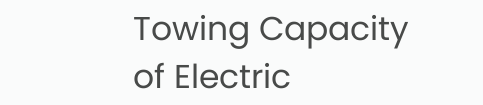Towing Capacity of Electric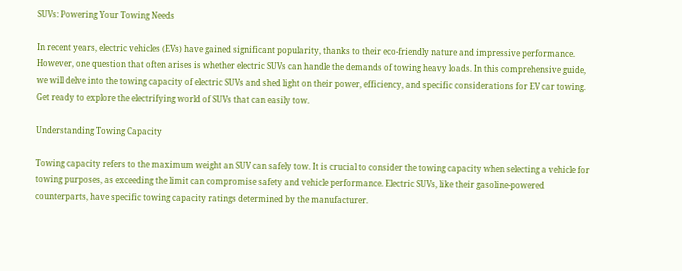SUVs: Powering Your Towing Needs

In recent years, electric vehicles (EVs) have gained significant popularity, thanks to their eco-friendly nature and impressive performance. However, one question that often arises is whether electric SUVs can handle the demands of towing heavy loads. In this comprehensive guide, we will delve into the towing capacity of electric SUVs and shed light on their power, efficiency, and specific considerations for EV car towing. Get ready to explore the electrifying world of SUVs that can easily tow.

Understanding Towing Capacity

Towing capacity refers to the maximum weight an SUV can safely tow. It is crucial to consider the towing capacity when selecting a vehicle for towing purposes, as exceeding the limit can compromise safety and vehicle performance. Electric SUVs, like their gasoline-powered counterparts, have specific towing capacity ratings determined by the manufacturer.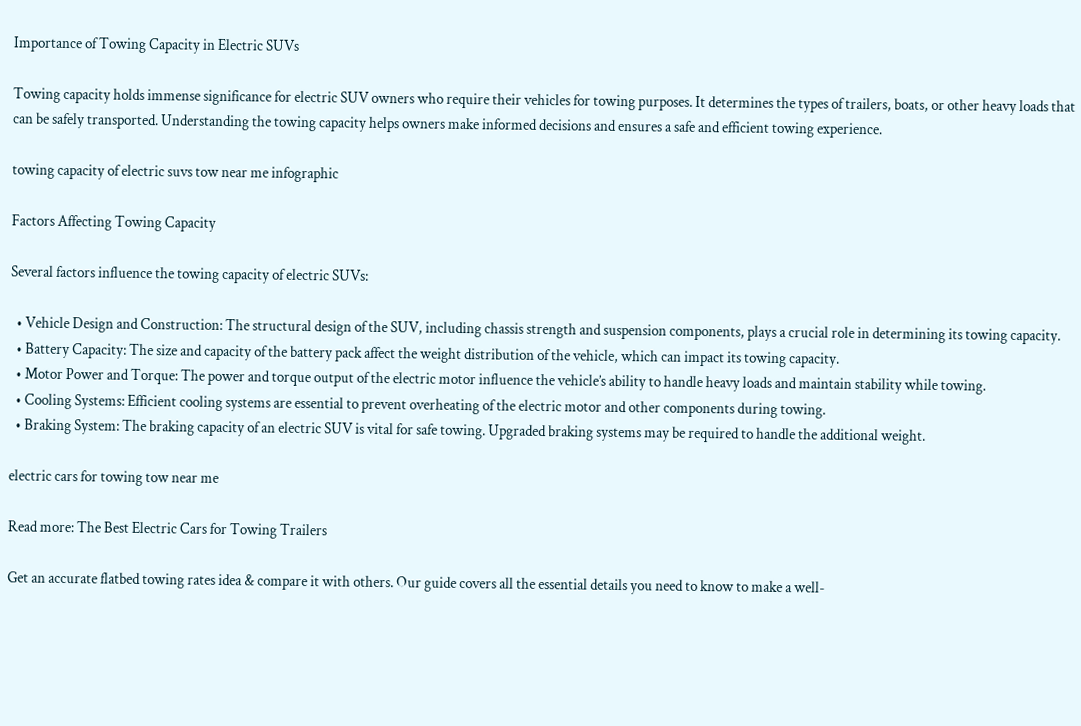Importance of Towing Capacity in Electric SUVs

Towing capacity holds immense significance for electric SUV owners who require their vehicles for towing purposes. It determines the types of trailers, boats, or other heavy loads that can be safely transported. Understanding the towing capacity helps owners make informed decisions and ensures a safe and efficient towing experience.

towing capacity of electric suvs tow near me infographic

Factors Affecting Towing Capacity

Several factors influence the towing capacity of electric SUVs:

  • Vehicle Design and Construction: The structural design of the SUV, including chassis strength and suspension components, plays a crucial role in determining its towing capacity.
  • Battery Capacity: The size and capacity of the battery pack affect the weight distribution of the vehicle, which can impact its towing capacity.
  • Motor Power and Torque: The power and torque output of the electric motor influence the vehicle’s ability to handle heavy loads and maintain stability while towing.
  • Cooling Systems: Efficient cooling systems are essential to prevent overheating of the electric motor and other components during towing.
  • Braking System: The braking capacity of an electric SUV is vital for safe towing. Upgraded braking systems may be required to handle the additional weight.

electric cars for towing tow near me

Read more: The Best Electric Cars for Towing Trailers

Get an accurate flatbed towing rates idea & compare it with others. Our guide covers all the essential details you need to know to make a well-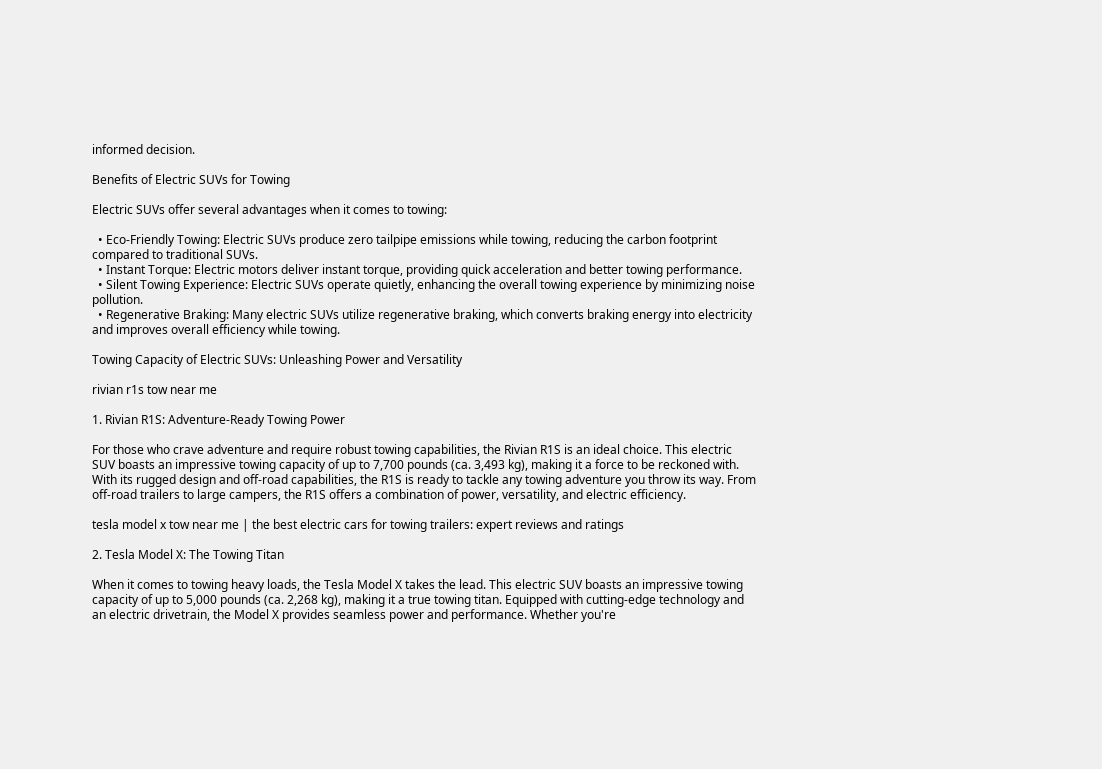informed decision.

Benefits of Electric SUVs for Towing

Electric SUVs offer several advantages when it comes to towing:

  • Eco-Friendly Towing: Electric SUVs produce zero tailpipe emissions while towing, reducing the carbon footprint compared to traditional SUVs.
  • Instant Torque: Electric motors deliver instant torque, providing quick acceleration and better towing performance.
  • Silent Towing Experience: Electric SUVs operate quietly, enhancing the overall towing experience by minimizing noise pollution.
  • Regenerative Braking: Many electric SUVs utilize regenerative braking, which converts braking energy into electricity and improves overall efficiency while towing.

Towing Capacity of Electric SUVs: Unleashing Power and Versatility

rivian r1s tow near me

1. Rivian R1S: Adventure-Ready Towing Power

For those who crave adventure and require robust towing capabilities, the Rivian R1S is an ideal choice. This electric SUV boasts an impressive towing capacity of up to 7,700 pounds (ca. 3,493 kg), making it a force to be reckoned with. With its rugged design and off-road capabilities, the R1S is ready to tackle any towing adventure you throw its way. From off-road trailers to large campers, the R1S offers a combination of power, versatility, and electric efficiency.

tesla model x tow near me | the best electric cars for towing trailers: expert reviews and ratings

2. Tesla Model X: The Towing Titan

When it comes to towing heavy loads, the Tesla Model X takes the lead. This electric SUV boasts an impressive towing capacity of up to 5,000 pounds (ca. 2,268 kg), making it a true towing titan. Equipped with cutting-edge technology and an electric drivetrain, the Model X provides seamless power and performance. Whether you're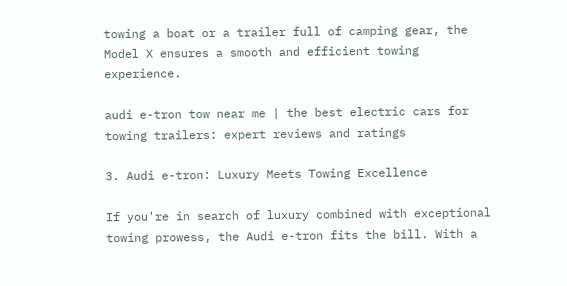towing a boat or a trailer full of camping gear, the Model X ensures a smooth and efficient towing experience.

audi e-tron tow near me | the best electric cars for towing trailers: expert reviews and ratings

3. Audi e-tron: Luxury Meets Towing Excellence

If you're in search of luxury combined with exceptional towing prowess, the Audi e-tron fits the bill. With a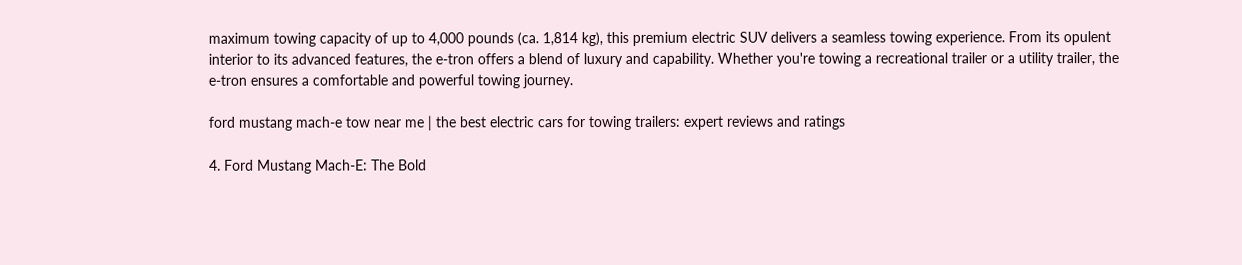maximum towing capacity of up to 4,000 pounds (ca. 1,814 kg), this premium electric SUV delivers a seamless towing experience. From its opulent interior to its advanced features, the e-tron offers a blend of luxury and capability. Whether you're towing a recreational trailer or a utility trailer, the e-tron ensures a comfortable and powerful towing journey.

ford mustang mach-e tow near me | the best electric cars for towing trailers: expert reviews and ratings

4. Ford Mustang Mach-E: The Bold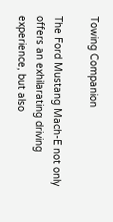Towing Companion

The Ford Mustang Mach-E not only offers an exhilarating driving experience, but also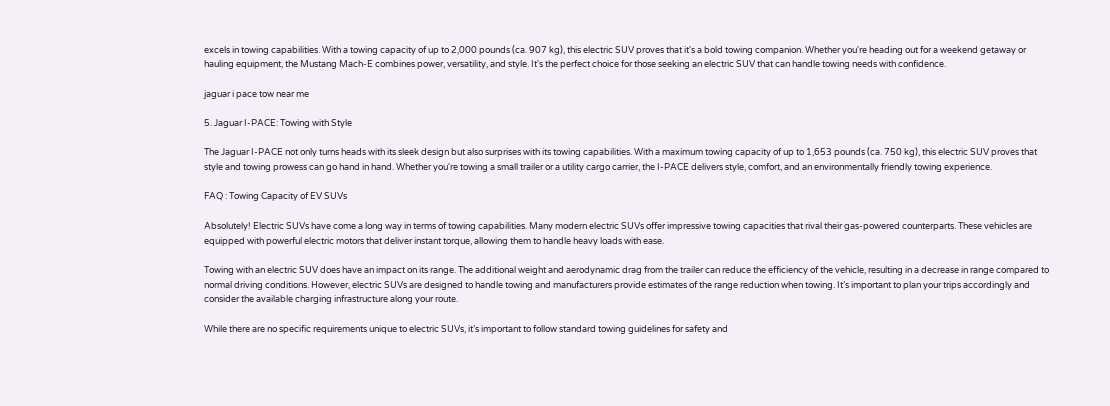excels in towing capabilities. With a towing capacity of up to 2,000 pounds (ca. 907 kg), this electric SUV proves that it's a bold towing companion. Whether you're heading out for a weekend getaway or hauling equipment, the Mustang Mach-E combines power, versatility, and style. It's the perfect choice for those seeking an electric SUV that can handle towing needs with confidence.

jaguar i pace tow near me

5. Jaguar I-PACE: Towing with Style

The Jaguar I-PACE not only turns heads with its sleek design but also surprises with its towing capabilities. With a maximum towing capacity of up to 1,653 pounds (ca. 750 kg), this electric SUV proves that style and towing prowess can go hand in hand. Whether you're towing a small trailer or a utility cargo carrier, the I-PACE delivers style, comfort, and an environmentally friendly towing experience.

FAQ : Towing Capacity of EV SUVs

Absolutely! Electric SUVs have come a long way in terms of towing capabilities. Many modern electric SUVs offer impressive towing capacities that rival their gas-powered counterparts. These vehicles are equipped with powerful electric motors that deliver instant torque, allowing them to handle heavy loads with ease.

Towing with an electric SUV does have an impact on its range. The additional weight and aerodynamic drag from the trailer can reduce the efficiency of the vehicle, resulting in a decrease in range compared to normal driving conditions. However, electric SUVs are designed to handle towing and manufacturers provide estimates of the range reduction when towing. It’s important to plan your trips accordingly and consider the available charging infrastructure along your route.

While there are no specific requirements unique to electric SUVs, it’s important to follow standard towing guidelines for safety and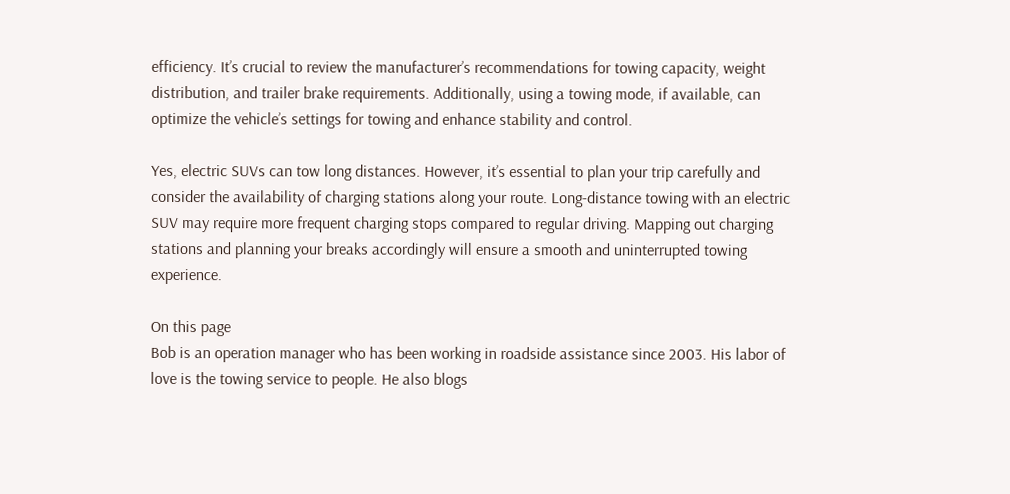efficiency. It’s crucial to review the manufacturer’s recommendations for towing capacity, weight distribution, and trailer brake requirements. Additionally, using a towing mode, if available, can optimize the vehicle’s settings for towing and enhance stability and control.

Yes, electric SUVs can tow long distances. However, it’s essential to plan your trip carefully and consider the availability of charging stations along your route. Long-distance towing with an electric SUV may require more frequent charging stops compared to regular driving. Mapping out charging stations and planning your breaks accordingly will ensure a smooth and uninterrupted towing experience.

On this page
Bob is an operation manager who has been working in roadside assistance since 2003. His labor of love is the towing service to people. He also blogs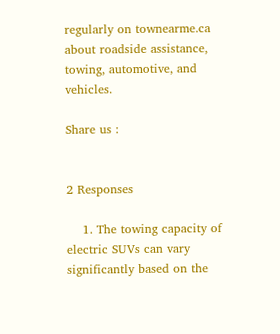regularly on townearme.ca about roadside assistance, towing, automotive, and vehicles.

Share us :


2 Responses

    1. The towing capacity of electric SUVs can vary significantly based on the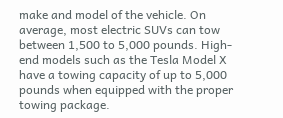make and model of the vehicle. On average, most electric SUVs can tow between 1,500 to 5,000 pounds. High-end models such as the Tesla Model X have a towing capacity of up to 5,000 pounds when equipped with the proper towing package.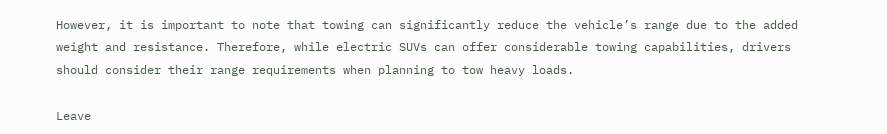However, it is important to note that towing can significantly reduce the vehicle’s range due to the added weight and resistance. Therefore, while electric SUVs can offer considerable towing capabilities, drivers should consider their range requirements when planning to tow heavy loads.

Leave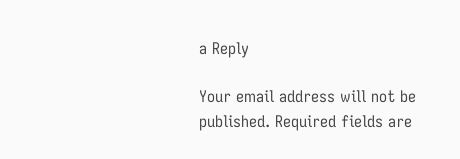a Reply

Your email address will not be published. Required fields are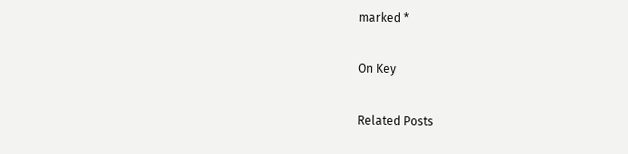marked *

On Key

Related Posts